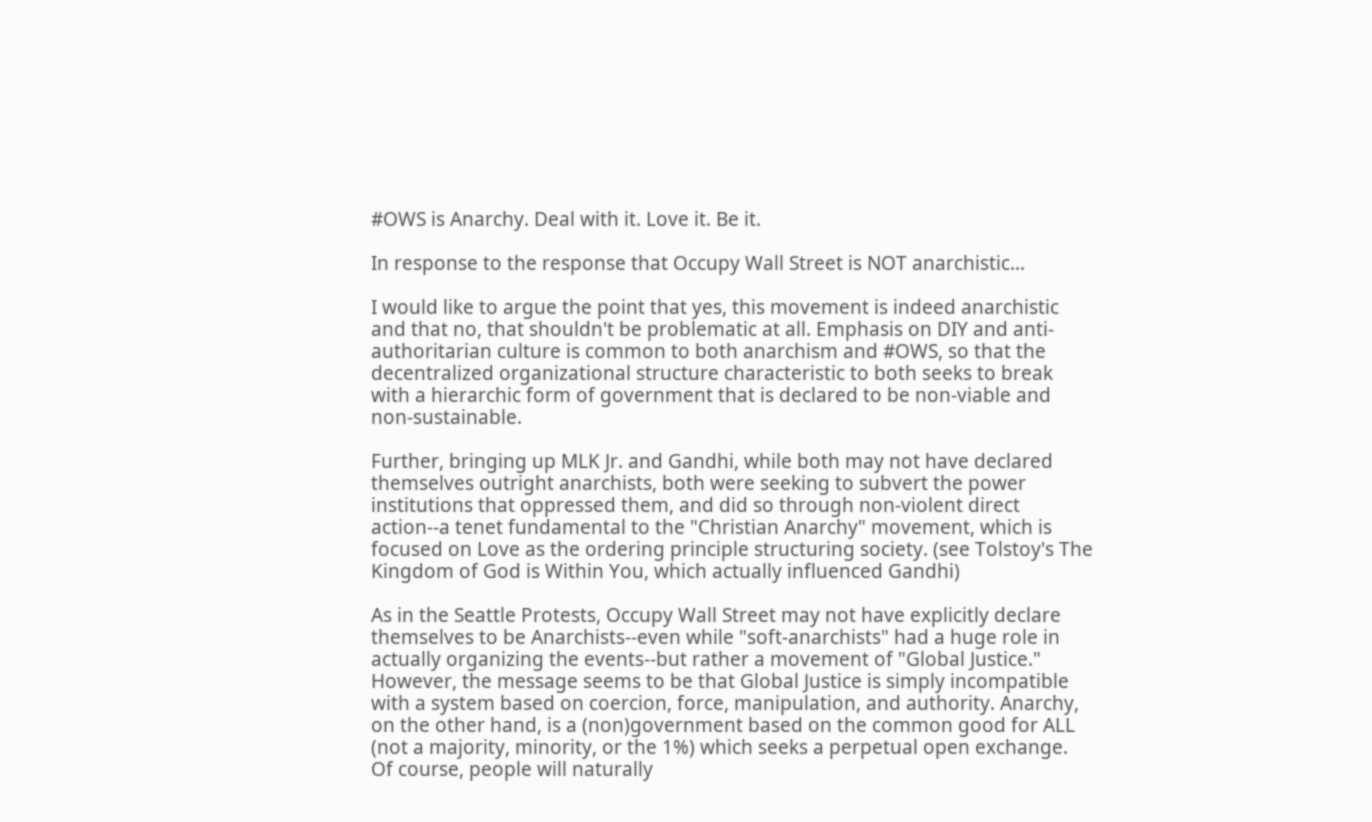#OWS is Anarchy. Deal with it. Love it. Be it.

In response to the response that Occupy Wall Street is NOT anarchistic...

I would like to argue the point that yes, this movement is indeed anarchistic and that no, that shouldn't be problematic at all. Emphasis on DIY and anti-authoritarian culture is common to both anarchism and #OWS, so that the decentralized organizational structure characteristic to both seeks to break with a hierarchic form of government that is declared to be non-viable and non-sustainable.

Further, bringing up MLK Jr. and Gandhi, while both may not have declared themselves outright anarchists, both were seeking to subvert the power institutions that oppressed them, and did so through non-violent direct action--a tenet fundamental to the "Christian Anarchy" movement, which is focused on Love as the ordering principle structuring society. (see Tolstoy's The Kingdom of God is Within You, which actually influenced Gandhi)

As in the Seattle Protests, Occupy Wall Street may not have explicitly declare themselves to be Anarchists--even while "soft-anarchists" had a huge role in actually organizing the events--but rather a movement of "Global Justice." However, the message seems to be that Global Justice is simply incompatible with a system based on coercion, force, manipulation, and authority. Anarchy, on the other hand, is a (non)government based on the common good for ALL (not a majority, minority, or the 1%) which seeks a perpetual open exchange. Of course, people will naturally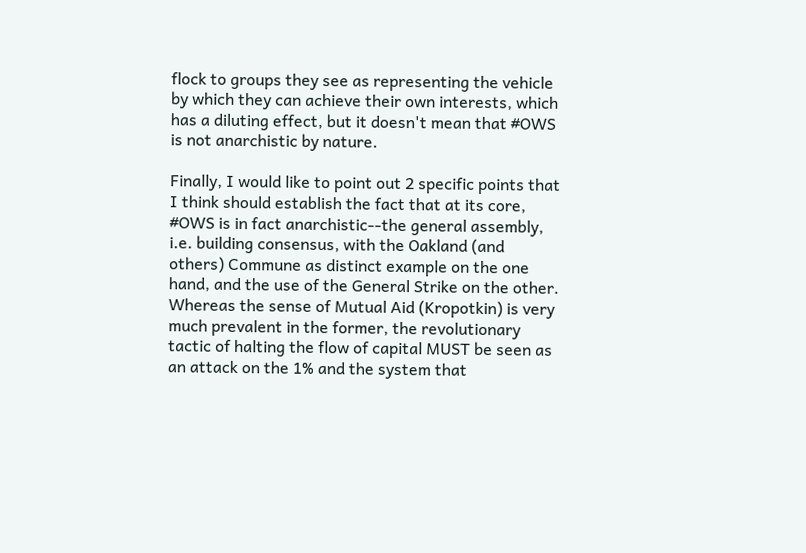flock to groups they see as representing the vehicle by which they can achieve their own interests, which has a diluting effect, but it doesn't mean that #OWS is not anarchistic by nature.

Finally, I would like to point out 2 specific points that I think should establish the fact that at its core, #OWS is in fact anarchistic--the general assembly, i.e. building consensus, with the Oakland (and others) Commune as distinct example on the one hand, and the use of the General Strike on the other. Whereas the sense of Mutual Aid (Kropotkin) is very much prevalent in the former, the revolutionary tactic of halting the flow of capital MUST be seen as an attack on the 1% and the system that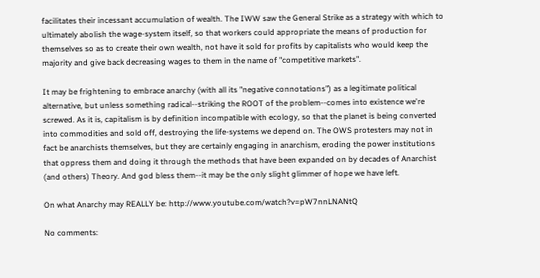facilitates their incessant accumulation of wealth. The IWW saw the General Strike as a strategy with which to ultimately abolish the wage-system itself, so that workers could appropriate the means of production for themselves so as to create their own wealth, not have it sold for profits by capitalists who would keep the majority and give back decreasing wages to them in the name of "competitive markets".

It may be frightening to embrace anarchy (with all its "negative connotations") as a legitimate political alternative, but unless something radical--striking the ROOT of the problem--comes into existence we're screwed. As it is, capitalism is by definition incompatible with ecology, so that the planet is being converted into commodities and sold off, destroying the life-systems we depend on. The OWS protesters may not in fact be anarchists themselves, but they are certainly engaging in anarchism, eroding the power institutions that oppress them and doing it through the methods that have been expanded on by decades of Anarchist (and others) Theory. And god bless them--it may be the only slight glimmer of hope we have left.

On what Anarchy may REALLY be: http://www.youtube.com/watch?v=pW7nnLNANtQ

No comments: